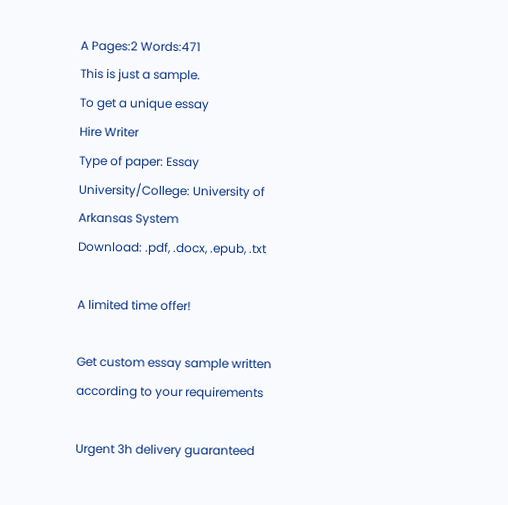A Pages:2 Words:471
This is just a sample.
To get a unique essay
Hire Writer
Type of paper: Essay
University/College: University of Arkansas System
Download: .pdf, .docx, .epub, .txt

A limited time offer!

Get custom essay sample written according to your requirements

Urgent 3h delivery guaranteed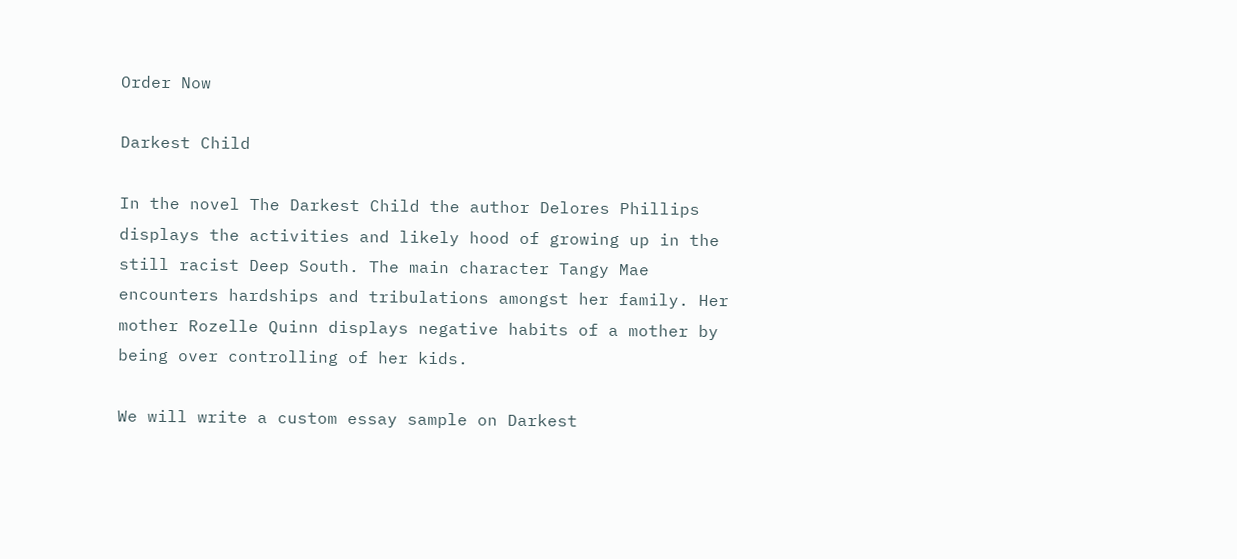Order Now

Darkest Child

In the novel The Darkest Child the author Delores Phillips displays the activities and likely hood of growing up in the still racist Deep South. The main character Tangy Mae encounters hardships and tribulations amongst her family. Her mother Rozelle Quinn displays negative habits of a mother by being over controlling of her kids.

We will write a custom essay sample on Darkest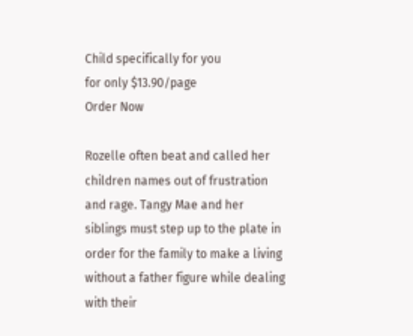Child specifically for you
for only $13.90/page
Order Now

Rozelle often beat and called her children names out of frustration and rage. Tangy Mae and her siblings must step up to the plate in order for the family to make a living without a father figure while dealing with their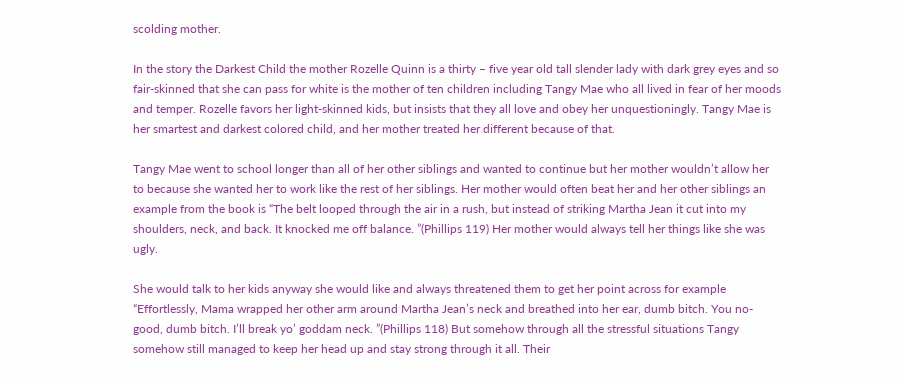scolding mother.

In the story the Darkest Child the mother Rozelle Quinn is a thirty – five year old tall slender lady with dark grey eyes and so fair-skinned that she can pass for white is the mother of ten children including Tangy Mae who all lived in fear of her moods and temper. Rozelle favors her light-skinned kids, but insists that they all love and obey her unquestioningly. Tangy Mae is her smartest and darkest colored child, and her mother treated her different because of that.

Tangy Mae went to school longer than all of her other siblings and wanted to continue but her mother wouldn’t allow her to because she wanted her to work like the rest of her siblings. Her mother would often beat her and her other siblings an example from the book is “The belt looped through the air in a rush, but instead of striking Martha Jean it cut into my shoulders, neck, and back. It knocked me off balance. ”(Phillips 119) Her mother would always tell her things like she was ugly.

She would talk to her kids anyway she would like and always threatened them to get her point across for example “Effortlessly, Mama wrapped her other arm around Martha Jean’s neck and breathed into her ear, dumb bitch. You no-good, dumb bitch. I’ll break yo’ goddam neck. ”(Phillips 118) But somehow through all the stressful situations Tangy somehow still managed to keep her head up and stay strong through it all. Their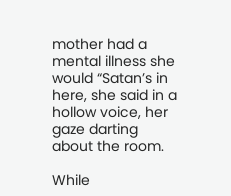mother had a mental illness she would “Satan’s in here, she said in a hollow voice, her gaze darting about the room.

While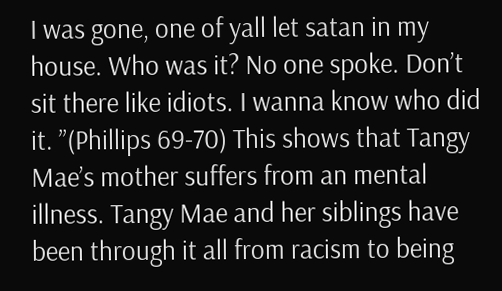I was gone, one of yall let satan in my house. Who was it? No one spoke. Don’t sit there like idiots. I wanna know who did it. ”(Phillips 69-70) This shows that Tangy Mae’s mother suffers from an mental illness. Tangy Mae and her siblings have been through it all from racism to being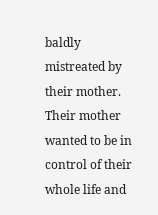baldly mistreated by their mother. Their mother wanted to be in control of their whole life and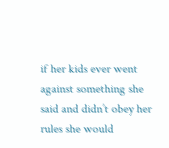if her kids ever went against something she said and didn’t obey her rules she would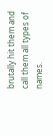brutally hit them and call them all types of names.